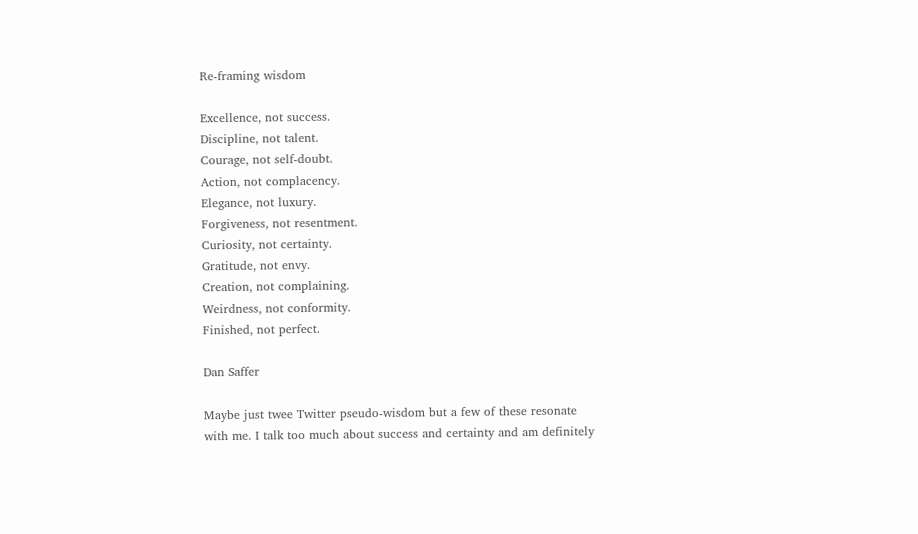Re-framing wisdom

Excellence, not success.
Discipline, not talent.
Courage, not self-doubt.
Action, not complacency.
Elegance, not luxury.
Forgiveness, not resentment.
Curiosity, not certainty.
Gratitude, not envy.
Creation, not complaining.
Weirdness, not conformity.
Finished, not perfect.

Dan Saffer

Maybe just twee Twitter pseudo-wisdom but a few of these resonate with me. I talk too much about success and certainty and am definitely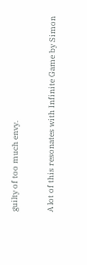guilty of too much envy.

A lot of this resonates with Infinite Game by Simon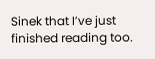Sinek that I’ve just finished reading too.